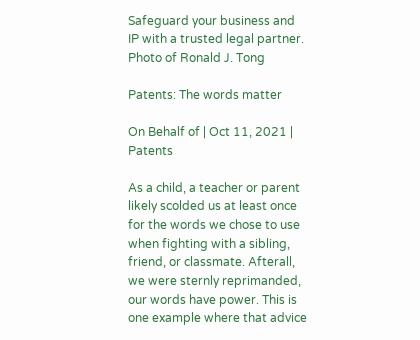Safeguard your business and IP with a trusted legal partner.
Photo of Ronald J. Tong

Patents: The words matter

On Behalf of | Oct 11, 2021 | Patents

As a child, a teacher or parent likely scolded us at least once for the words we chose to use when fighting with a sibling, friend, or classmate. Afterall, we were sternly reprimanded, our words have power. This is one example where that advice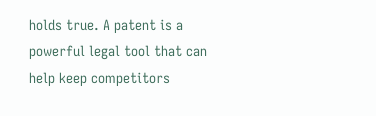holds true. A patent is a powerful legal tool that can help keep competitors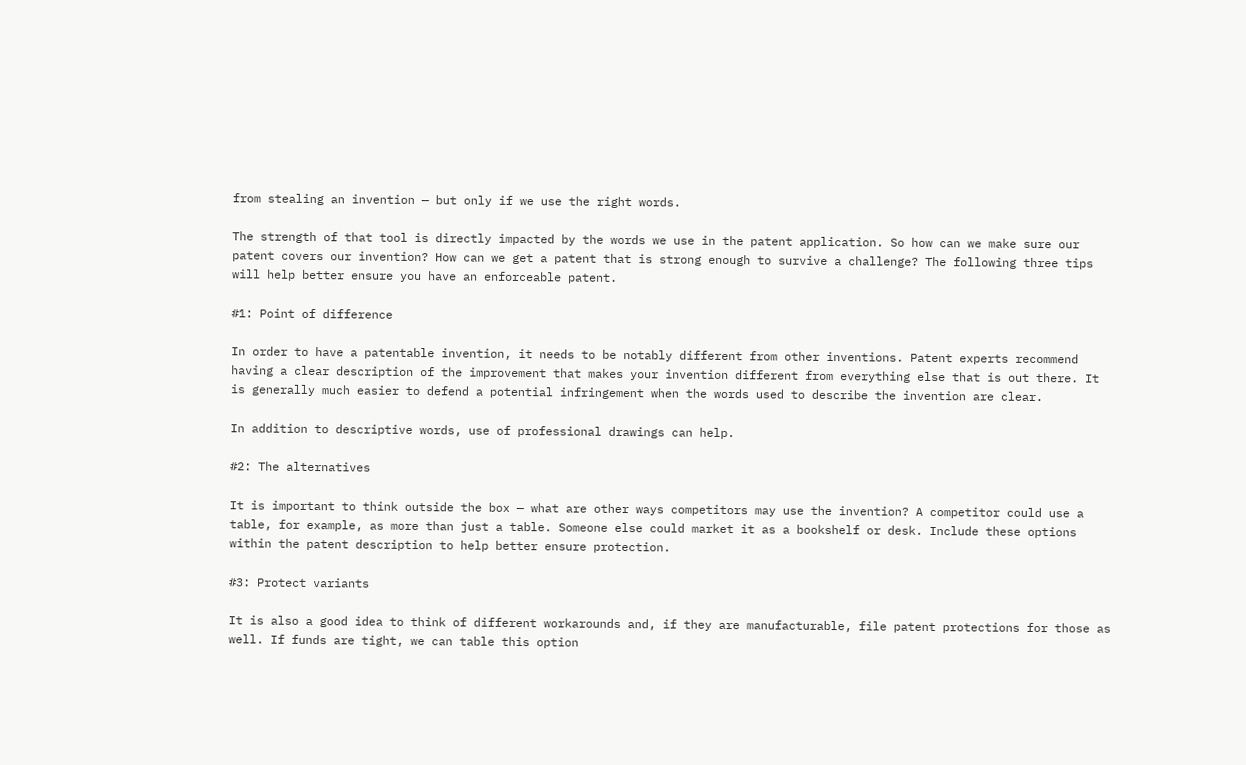from stealing an invention — but only if we use the right words.

The strength of that tool is directly impacted by the words we use in the patent application. So how can we make sure our patent covers our invention? How can we get a patent that is strong enough to survive a challenge? The following three tips will help better ensure you have an enforceable patent.

#1: Point of difference

In order to have a patentable invention, it needs to be notably different from other inventions. Patent experts recommend having a clear description of the improvement that makes your invention different from everything else that is out there. It is generally much easier to defend a potential infringement when the words used to describe the invention are clear.

In addition to descriptive words, use of professional drawings can help.

#2: The alternatives

It is important to think outside the box — what are other ways competitors may use the invention? A competitor could use a table, for example, as more than just a table. Someone else could market it as a bookshelf or desk. Include these options within the patent description to help better ensure protection.

#3: Protect variants

It is also a good idea to think of different workarounds and, if they are manufacturable, file patent protections for those as well. If funds are tight, we can table this option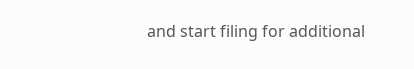and start filing for additional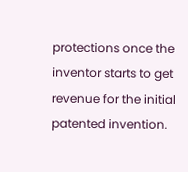protections once the inventor starts to get revenue for the initial patented invention.